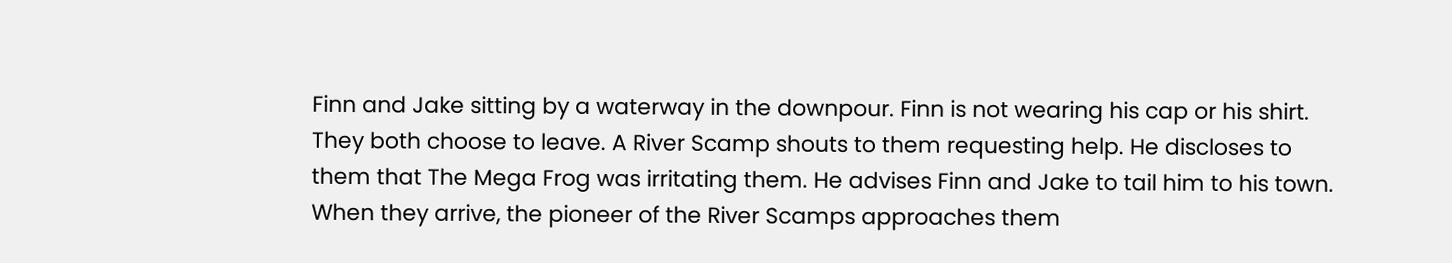Finn and Jake sitting by a waterway in the downpour. Finn is not wearing his cap or his shirt. They both choose to leave. A River Scamp shouts to them requesting help. He discloses to them that The Mega Frog was irritating them. He advises Finn and Jake to tail him to his town. When they arrive, the pioneer of the River Scamps approaches them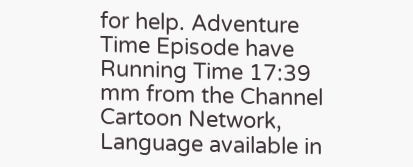for help. Adventure Time Episode have Running Time 17:39 mm from the Channel Cartoon Network, Language available in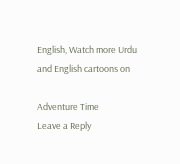English, Watch more Urdu and English cartoons on

Adventure Time
Leave a Reply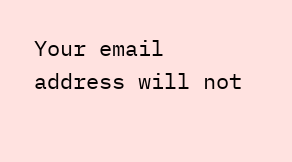Your email address will not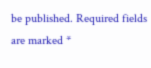be published. Required fields are marked *